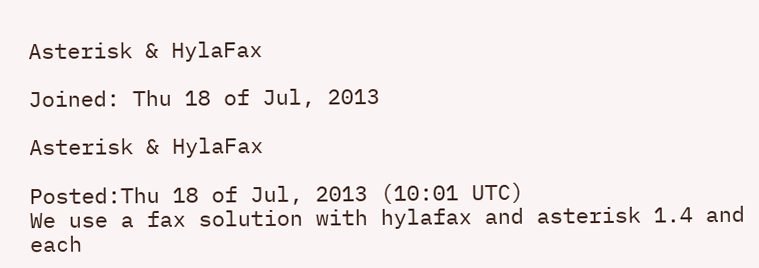Asterisk & HylaFax

Joined: Thu 18 of Jul, 2013

Asterisk & HylaFax

Posted:Thu 18 of Jul, 2013 (10:01 UTC)
We use a fax solution with hylafax and asterisk 1.4 and each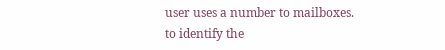user uses a number to mailboxes.
to identify the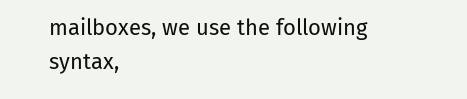mailboxes, we use the following syntax,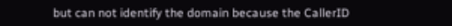but can not identify the domain because the CallerID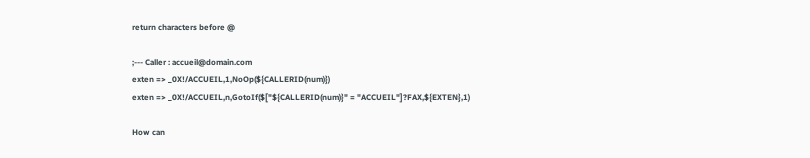return characters before @

;--- Caller : accueil@domain.com
exten => _0X!/ACCUEIL,1,NoOp(${CALLERID(num)})
exten => _0X!/ACCUEIL,n,GotoIf($["${CALLERID(num)}" = "ACCUEIL"]?FAX,${EXTEN},1)

How can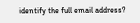identify the full email address?